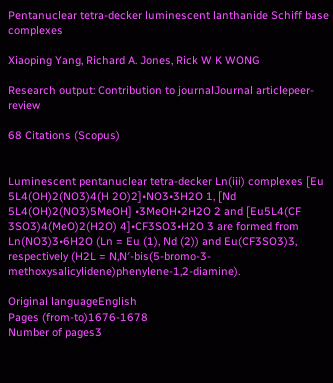Pentanuclear tetra-decker luminescent lanthanide Schiff base complexes

Xiaoping Yang, Richard A. Jones, Rick W K WONG

Research output: Contribution to journalJournal articlepeer-review

68 Citations (Scopus)


Luminescent pentanuclear tetra-decker Ln(iii) complexes [Eu 5L4(OH)2(NO3)4(H 2O)2]•NO3•3H2O 1, [Nd 5L4(OH)2(NO3)5MeOH] •3MeOH•2H2O 2 and [Eu5L4(CF 3SO3)4(MeO)2(H2O) 4]•CF3SO3•H2O 3 are formed from Ln(NO3)3•6H2O (Ln = Eu (1), Nd (2)) and Eu(CF3SO3)3, respectively (H2L = N,N′-bis(5-bromo-3-methoxysalicylidene)phenylene-1,2-diamine).

Original languageEnglish
Pages (from-to)1676-1678
Number of pages3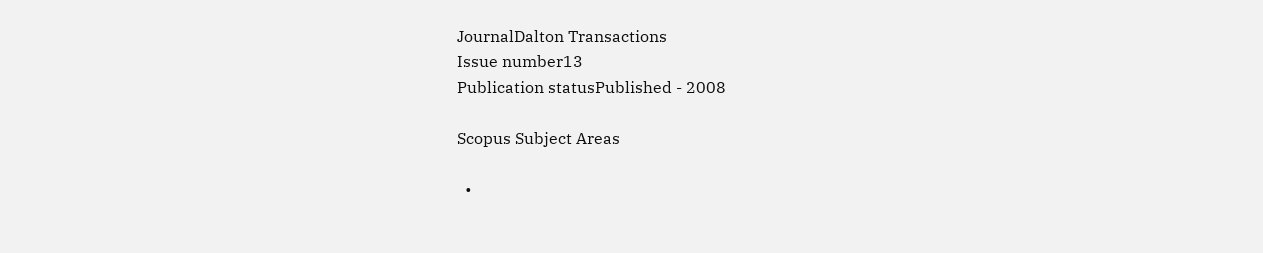JournalDalton Transactions
Issue number13
Publication statusPublished - 2008

Scopus Subject Areas

  •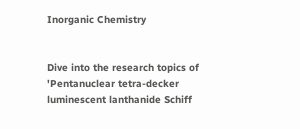Inorganic Chemistry


Dive into the research topics of 'Pentanuclear tetra-decker luminescent lanthanide Schiff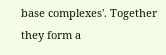base complexes'. Together they form a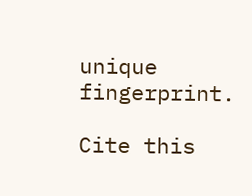unique fingerprint.

Cite this